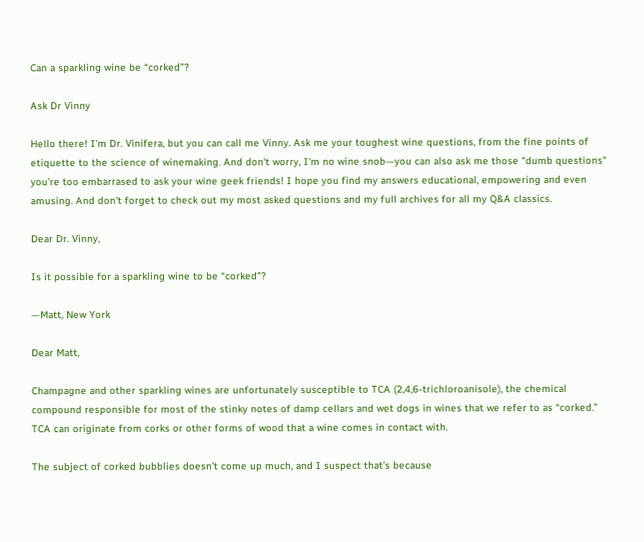Can a sparkling wine be “corked”?

Ask Dr Vinny

Hello there! I'm Dr. Vinifera, but you can call me Vinny. Ask me your toughest wine questions, from the fine points of etiquette to the science of winemaking. And don't worry, I'm no wine snob—you can also ask me those "dumb questions" you're too embarrased to ask your wine geek friends! I hope you find my answers educational, empowering and even amusing. And don't forget to check out my most asked questions and my full archives for all my Q&A classics.

Dear Dr. Vinny,

Is it possible for a sparkling wine to be “corked”?

—Matt, New York

Dear Matt,

Champagne and other sparkling wines are unfortunately susceptible to TCA (2,4,6-trichloroanisole), the chemical compound responsible for most of the stinky notes of damp cellars and wet dogs in wines that we refer to as “corked.” TCA can originate from corks or other forms of wood that a wine comes in contact with.

The subject of corked bubblies doesn't come up much, and I suspect that’s because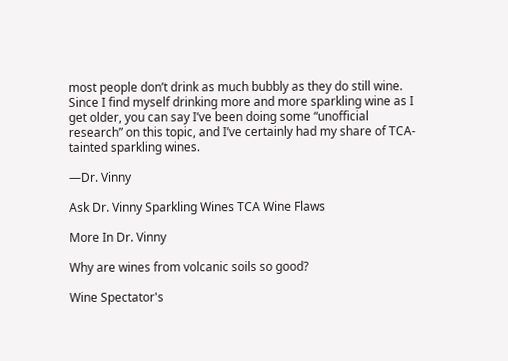most people don’t drink as much bubbly as they do still wine. Since I find myself drinking more and more sparkling wine as I get older, you can say I’ve been doing some “unofficial research” on this topic, and I’ve certainly had my share of TCA-tainted sparkling wines.

—Dr. Vinny

Ask Dr. Vinny Sparkling Wines TCA Wine Flaws

More In Dr. Vinny

Why are wines from volcanic soils so good?

Wine Spectator's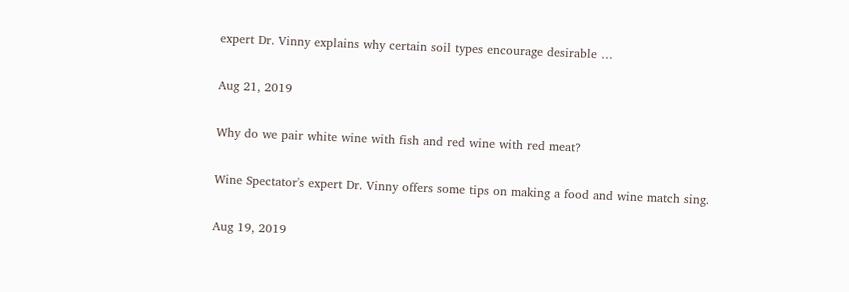expert Dr. Vinny explains why certain soil types encourage desirable …

Aug 21, 2019

Why do we pair white wine with fish and red wine with red meat?

Wine Spectator's expert Dr. Vinny offers some tips on making a food and wine match sing.

Aug 19, 2019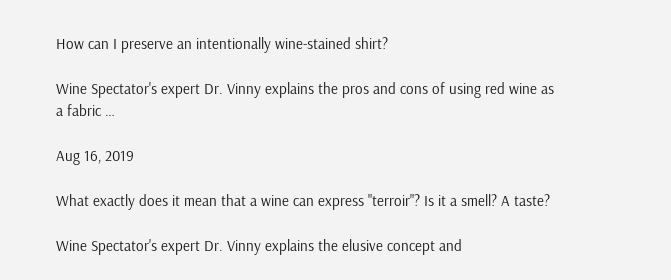How can I preserve an intentionally wine-stained shirt?

Wine Spectator's expert Dr. Vinny explains the pros and cons of using red wine as a fabric …

Aug 16, 2019

What exactly does it mean that a wine can express "terroir"? Is it a smell? A taste?

Wine Spectator's expert Dr. Vinny explains the elusive concept and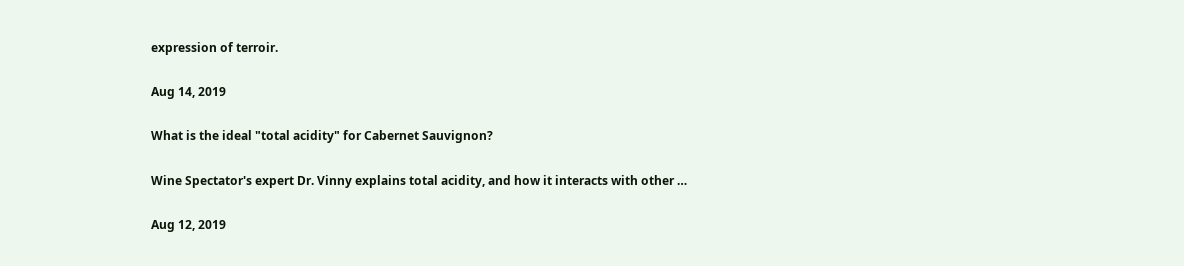expression of terroir.

Aug 14, 2019

What is the ideal "total acidity" for Cabernet Sauvignon?

Wine Spectator's expert Dr. Vinny explains total acidity, and how it interacts with other …

Aug 12, 2019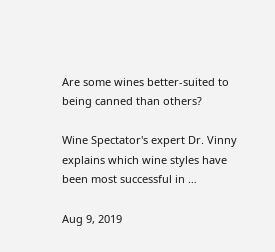Are some wines better-suited to being canned than others?

Wine Spectator's expert Dr. Vinny explains which wine styles have been most successful in …

Aug 9, 2019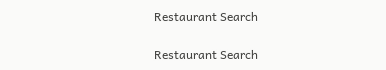Restaurant Search

Restaurant Search